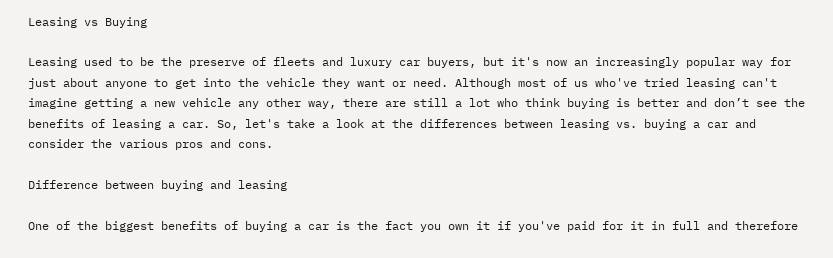Leasing vs Buying

Leasing used to be the preserve of fleets and luxury car buyers, but it's now an increasingly popular way for just about anyone to get into the vehicle they want or need. Although most of us who've tried leasing can't imagine getting a new vehicle any other way, there are still a lot who think buying is better and don’t see the benefits of leasing a car. So, let's take a look at the differences between leasing vs. buying a car and consider the various pros and cons.

Difference between buying and leasing

One of the biggest benefits of buying a car is the fact you own it if you've paid for it in full and therefore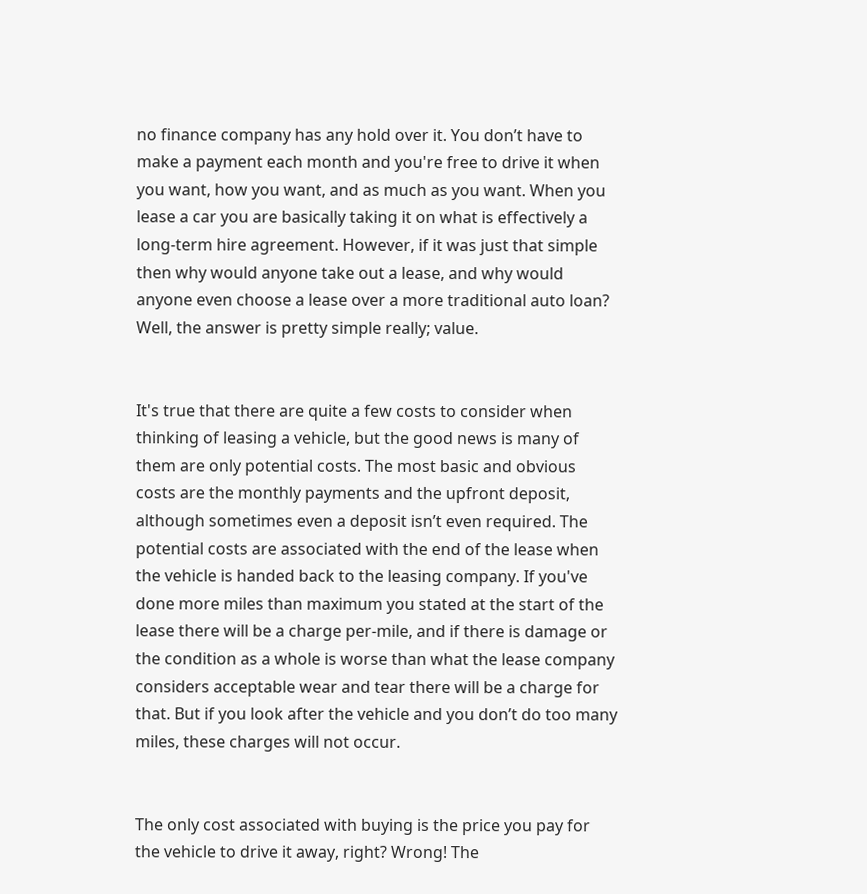no finance company has any hold over it. You don’t have to make a payment each month and you're free to drive it when you want, how you want, and as much as you want. When you lease a car you are basically taking it on what is effectively a long-term hire agreement. However, if it was just that simple then why would anyone take out a lease, and why would anyone even choose a lease over a more traditional auto loan? Well, the answer is pretty simple really; value.


It's true that there are quite a few costs to consider when thinking of leasing a vehicle, but the good news is many of them are only potential costs. The most basic and obvious costs are the monthly payments and the upfront deposit, although sometimes even a deposit isn’t even required. The potential costs are associated with the end of the lease when the vehicle is handed back to the leasing company. If you've done more miles than maximum you stated at the start of the lease there will be a charge per-mile, and if there is damage or the condition as a whole is worse than what the lease company considers acceptable wear and tear there will be a charge for that. But if you look after the vehicle and you don’t do too many miles, these charges will not occur.


The only cost associated with buying is the price you pay for the vehicle to drive it away, right? Wrong! The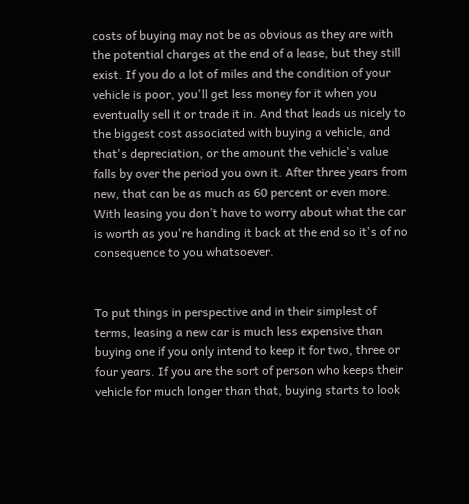costs of buying may not be as obvious as they are with the potential charges at the end of a lease, but they still exist. If you do a lot of miles and the condition of your vehicle is poor, you'll get less money for it when you eventually sell it or trade it in. And that leads us nicely to the biggest cost associated with buying a vehicle, and that's depreciation, or the amount the vehicle's value falls by over the period you own it. After three years from new, that can be as much as 60 percent or even more. With leasing you don’t have to worry about what the car is worth as you're handing it back at the end so it's of no consequence to you whatsoever.


To put things in perspective and in their simplest of terms, leasing a new car is much less expensive than buying one if you only intend to keep it for two, three or four years. If you are the sort of person who keeps their vehicle for much longer than that, buying starts to look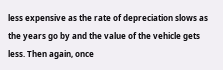less expensive as the rate of depreciation slows as the years go by and the value of the vehicle gets less. Then again, once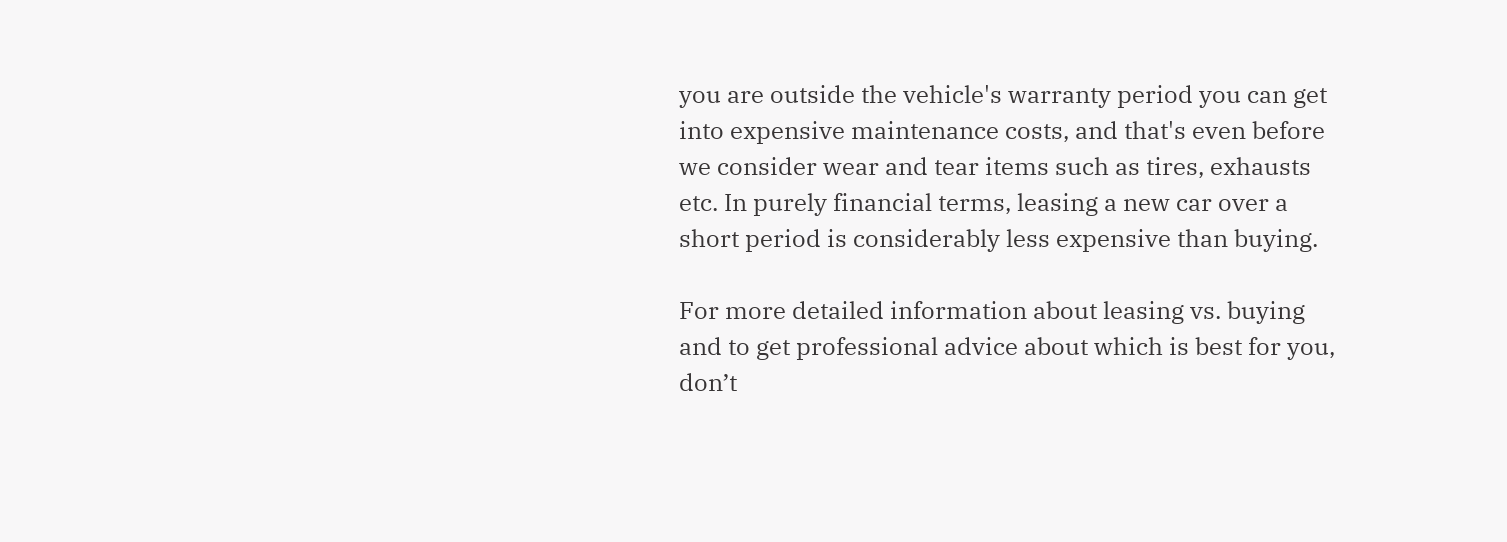you are outside the vehicle's warranty period you can get into expensive maintenance costs, and that's even before we consider wear and tear items such as tires, exhausts etc. In purely financial terms, leasing a new car over a short period is considerably less expensive than buying.

For more detailed information about leasing vs. buying and to get professional advice about which is best for you, don’t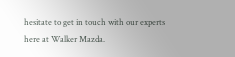hesitate to get in touch with our experts here at Walker Mazda.